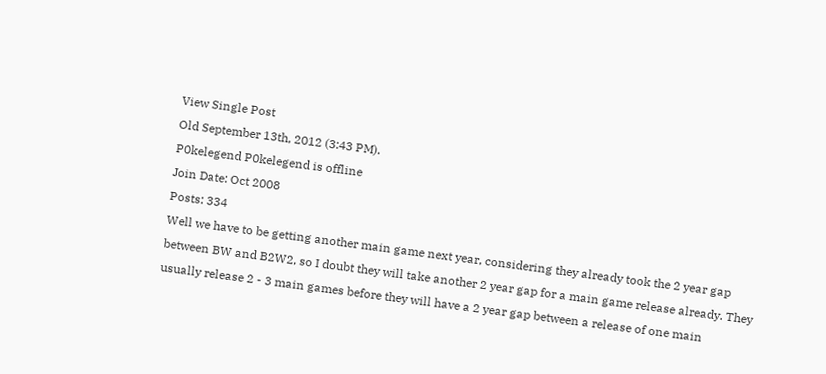View Single Post
Old September 13th, 2012 (3:43 PM).
P0kelegend P0kelegend is offline
Join Date: Oct 2008
Posts: 334
Well we have to be getting another main game next year, considering they already took the 2 year gap between BW and B2W2, so I doubt they will take another 2 year gap for a main game release already. They usually release 2 - 3 main games before they will have a 2 year gap between a release of one main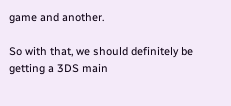game and another.

So with that, we should definitely be getting a 3DS main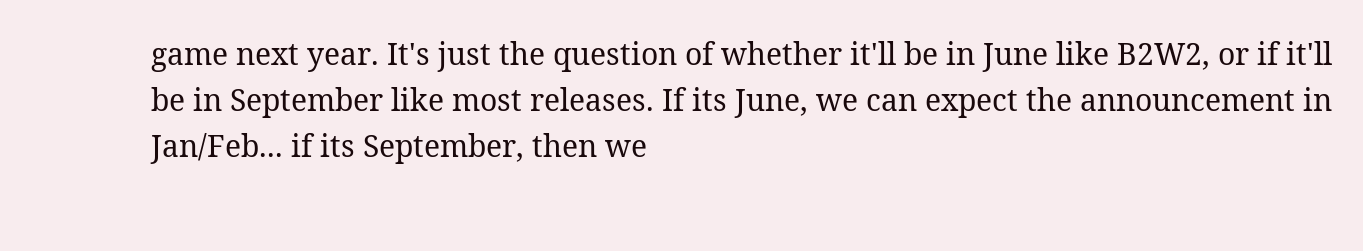game next year. It's just the question of whether it'll be in June like B2W2, or if it'll be in September like most releases. If its June, we can expect the announcement in Jan/Feb... if its September, then we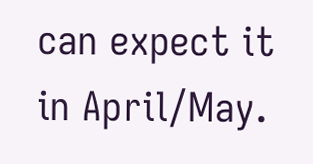can expect it in April/May.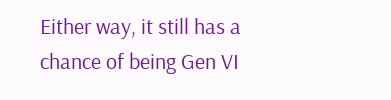Either way, it still has a chance of being Gen VI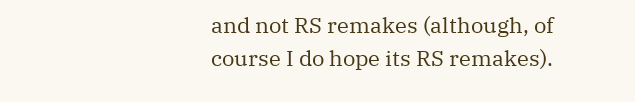and not RS remakes (although, of course I do hope its RS remakes).